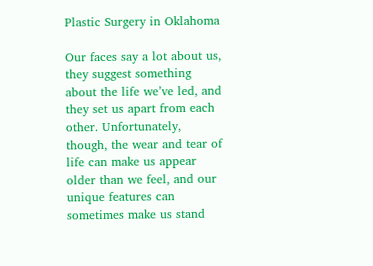Plastic Surgery in Oklahoma

Our faces say a lot about us, they suggest something about the life we’ve led, and they set us apart from each other. Unfortunately, though, the wear and tear of life can make us appear older than we feel, and our unique features can sometimes make us stand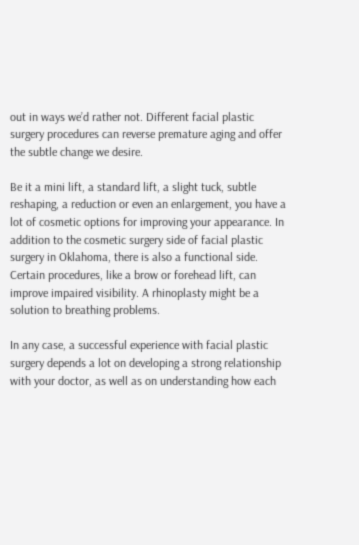out in ways we’d rather not. Different facial plastic surgery procedures can reverse premature aging and offer the subtle change we desire.

Be it a mini lift, a standard lift, a slight tuck, subtle reshaping, a reduction or even an enlargement, you have a lot of cosmetic options for improving your appearance. In addition to the cosmetic surgery side of facial plastic surgery in Oklahoma, there is also a functional side. Certain procedures, like a brow or forehead lift, can improve impaired visibility. A rhinoplasty might be a solution to breathing problems.

In any case, a successful experience with facial plastic surgery depends a lot on developing a strong relationship with your doctor, as well as on understanding how each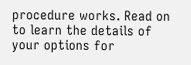procedure works. Read on to learn the details of your options for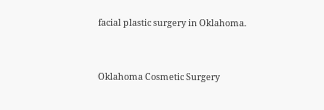facial plastic surgery in Oklahoma.


Oklahoma Cosmetic Surgery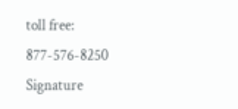toll free: 877-576-8250
Signature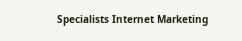Specialists Internet Marketing